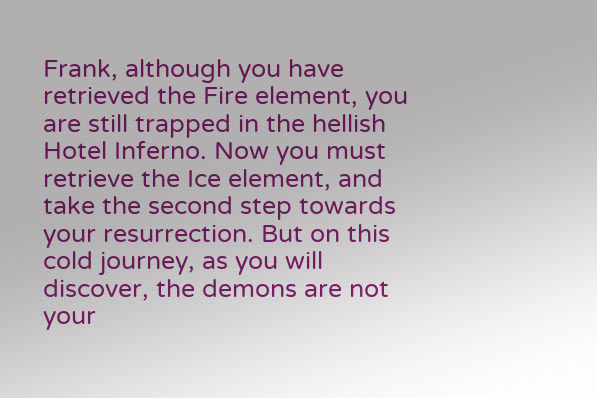Frank, although you have retrieved the Fire element, you are still trapped in the hellish Hotel Inferno. Now you must retrieve the Ice element, and take the second step towards your resurrection. But on this cold journey, as you will discover, the demons are not your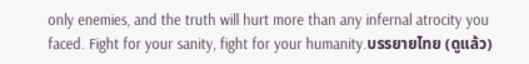only enemies, and the truth will hurt more than any infernal atrocity you faced. Fight for your sanity, fight for your humanity.บรรยายไทย (ดูแล้ว)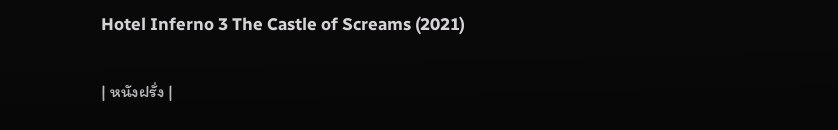Hotel Inferno 3 The Castle of Screams (2021)

| หนังฝรั่ง |